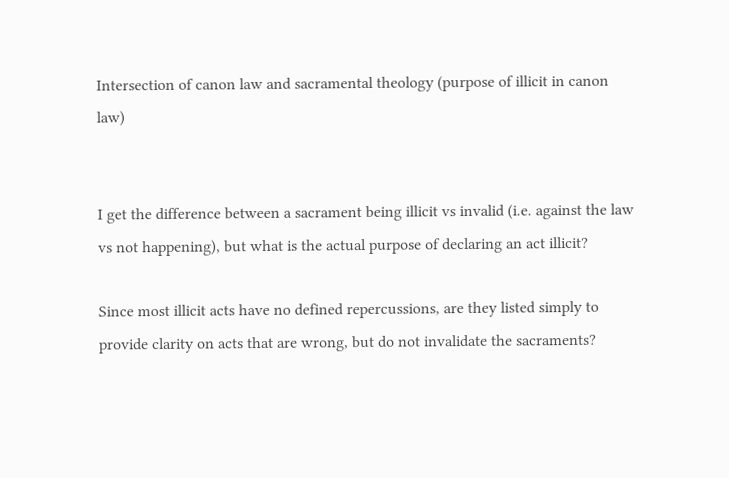Intersection of canon law and sacramental theology (purpose of illicit in canon law)


I get the difference between a sacrament being illicit vs invalid (i.e. against the law vs not happening), but what is the actual purpose of declaring an act illicit?

Since most illicit acts have no defined repercussions, are they listed simply to provide clarity on acts that are wrong, but do not invalidate the sacraments?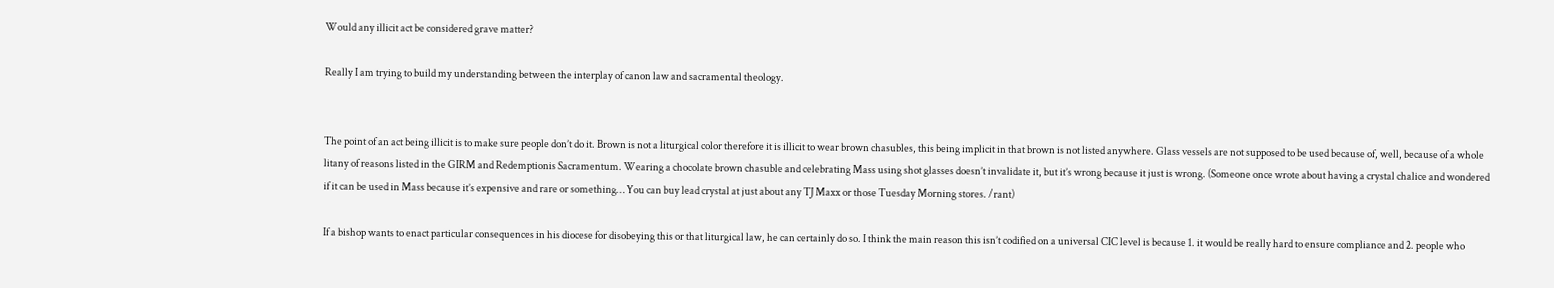Would any illicit act be considered grave matter?

Really I am trying to build my understanding between the interplay of canon law and sacramental theology.


The point of an act being illicit is to make sure people don’t do it. Brown is not a liturgical color therefore it is illicit to wear brown chasubles, this being implicit in that brown is not listed anywhere. Glass vessels are not supposed to be used because of, well, because of a whole litany of reasons listed in the GIRM and Redemptionis Sacramentum. Wearing a chocolate brown chasuble and celebrating Mass using shot glasses doesn’t invalidate it, but it’s wrong because it just is wrong. (Someone once wrote about having a crystal chalice and wondered if it can be used in Mass because it’s expensive and rare or something… You can buy lead crystal at just about any TJ Maxx or those Tuesday Morning stores. /rant)

If a bishop wants to enact particular consequences in his diocese for disobeying this or that liturgical law, he can certainly do so. I think the main reason this isn’t codified on a universal CIC level is because 1. it would be really hard to ensure compliance and 2. people who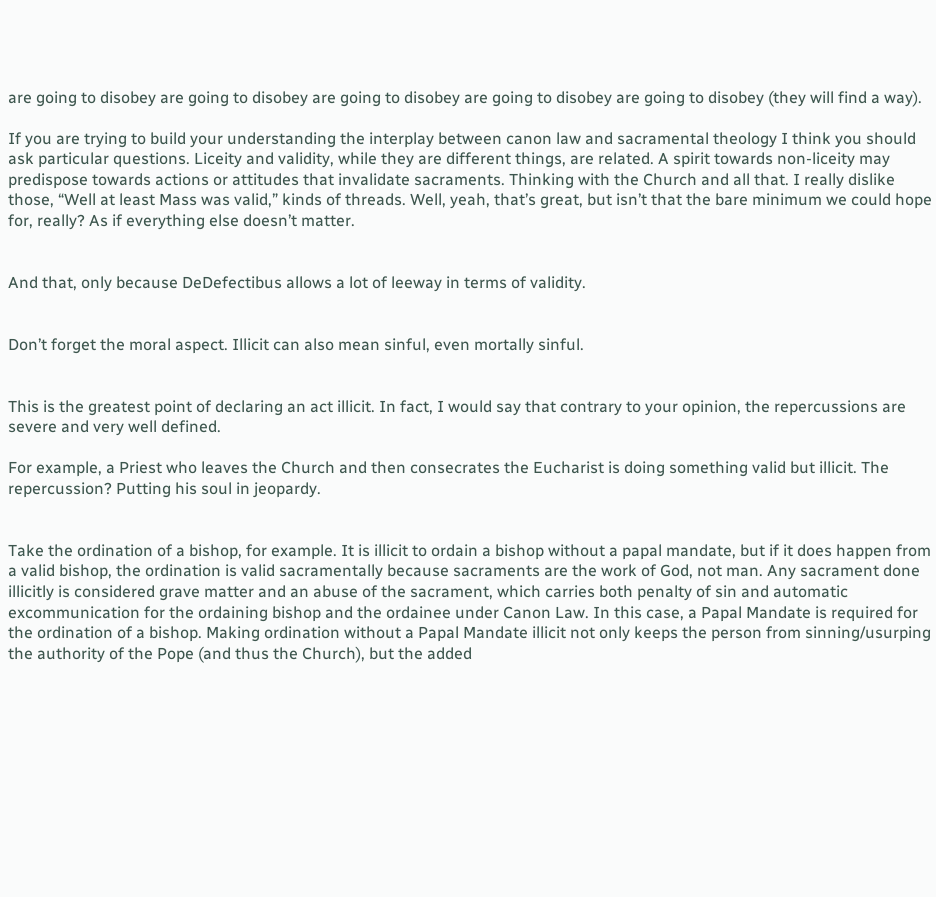are going to disobey are going to disobey are going to disobey are going to disobey are going to disobey (they will find a way).

If you are trying to build your understanding the interplay between canon law and sacramental theology I think you should ask particular questions. Liceity and validity, while they are different things, are related. A spirit towards non-liceity may predispose towards actions or attitudes that invalidate sacraments. Thinking with the Church and all that. I really dislike those, “Well at least Mass was valid,” kinds of threads. Well, yeah, that’s great, but isn’t that the bare minimum we could hope for, really? As if everything else doesn’t matter.


And that, only because DeDefectibus allows a lot of leeway in terms of validity.


Don’t forget the moral aspect. Illicit can also mean sinful, even mortally sinful.


This is the greatest point of declaring an act illicit. In fact, I would say that contrary to your opinion, the repercussions are severe and very well defined.

For example, a Priest who leaves the Church and then consecrates the Eucharist is doing something valid but illicit. The repercussion? Putting his soul in jeopardy.


Take the ordination of a bishop, for example. It is illicit to ordain a bishop without a papal mandate, but if it does happen from a valid bishop, the ordination is valid sacramentally because sacraments are the work of God, not man. Any sacrament done illicitly is considered grave matter and an abuse of the sacrament, which carries both penalty of sin and automatic excommunication for the ordaining bishop and the ordainee under Canon Law. In this case, a Papal Mandate is required for the ordination of a bishop. Making ordination without a Papal Mandate illicit not only keeps the person from sinning/usurping the authority of the Pope (and thus the Church), but the added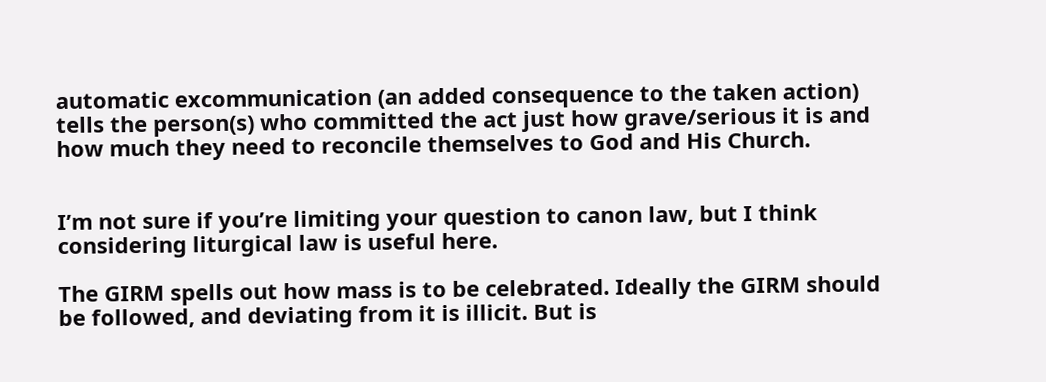automatic excommunication (an added consequence to the taken action) tells the person(s) who committed the act just how grave/serious it is and how much they need to reconcile themselves to God and His Church.


I’m not sure if you’re limiting your question to canon law, but I think considering liturgical law is useful here.

The GIRM spells out how mass is to be celebrated. Ideally the GIRM should be followed, and deviating from it is illicit. But is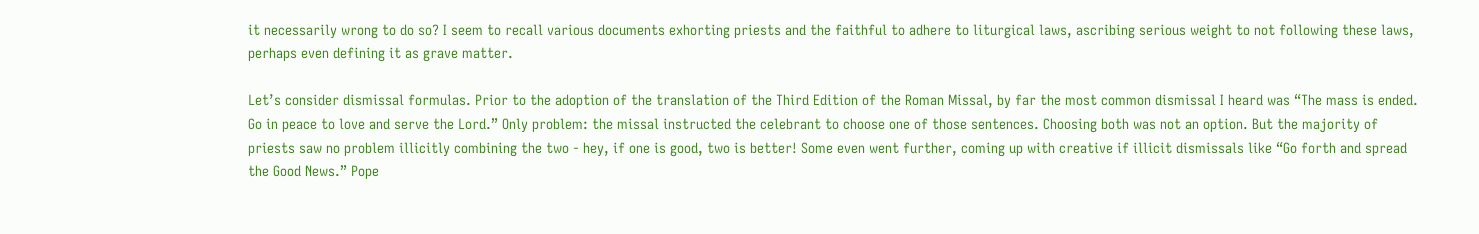it necessarily wrong to do so? I seem to recall various documents exhorting priests and the faithful to adhere to liturgical laws, ascribing serious weight to not following these laws, perhaps even defining it as grave matter.

Let’s consider dismissal formulas. Prior to the adoption of the translation of the Third Edition of the Roman Missal, by far the most common dismissal I heard was “The mass is ended. Go in peace to love and serve the Lord.” Only problem: the missal instructed the celebrant to choose one of those sentences. Choosing both was not an option. But the majority of priests saw no problem illicitly combining the two - hey, if one is good, two is better! Some even went further, coming up with creative if illicit dismissals like “Go forth and spread the Good News.” Pope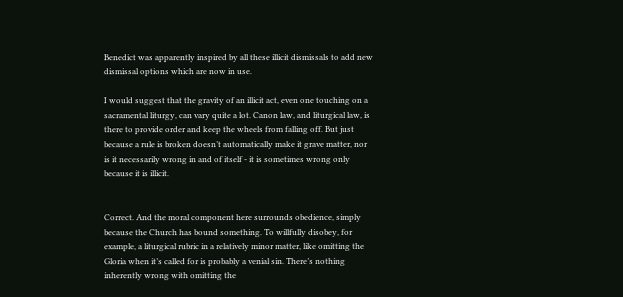Benedict was apparently inspired by all these illicit dismissals to add new dismissal options which are now in use.

I would suggest that the gravity of an illicit act, even one touching on a sacramental liturgy, can vary quite a lot. Canon law, and liturgical law, is there to provide order and keep the wheels from falling off. But just because a rule is broken doesn’t automatically make it grave matter, nor is it necessarily wrong in and of itself - it is sometimes wrong only because it is illicit.


Correct. And the moral component here surrounds obedience, simply because the Church has bound something. To willfully disobey, for example, a liturgical rubric in a relatively minor matter, like omitting the Gloria when it’s called for is probably a venial sin. There’s nothing inherently wrong with omitting the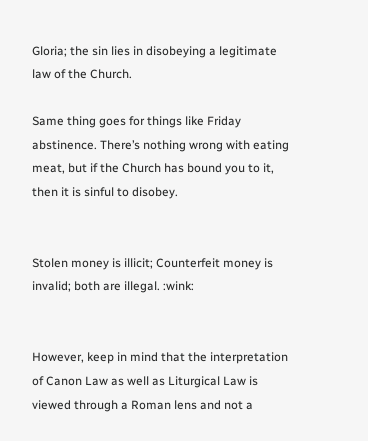Gloria; the sin lies in disobeying a legitimate law of the Church.

Same thing goes for things like Friday abstinence. There’s nothing wrong with eating meat, but if the Church has bound you to it, then it is sinful to disobey.


Stolen money is illicit; Counterfeit money is invalid; both are illegal. :wink:


However, keep in mind that the interpretation of Canon Law as well as Liturgical Law is viewed through a Roman lens and not a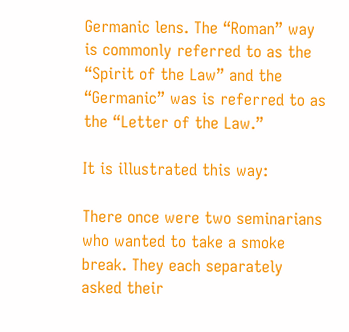Germanic lens. The “Roman” way is commonly referred to as the “Spirit of the Law” and the “Germanic” was is referred to as the “Letter of the Law.”

It is illustrated this way:

There once were two seminarians who wanted to take a smoke break. They each separately asked their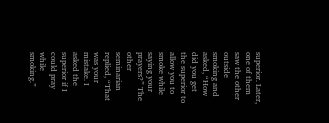superior. Later, one of them saw the other outside smoking and asked, “How did you get the superior to allow you to smoke while saying your prayers?” The other seminarian replied, “That was your mistake. I asked the superior if I could pray while smoking.”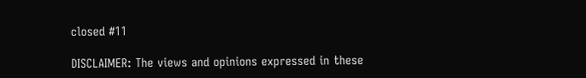closed #11

DISCLAIMER: The views and opinions expressed in these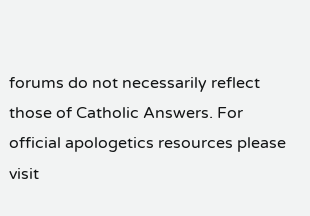forums do not necessarily reflect those of Catholic Answers. For official apologetics resources please visit